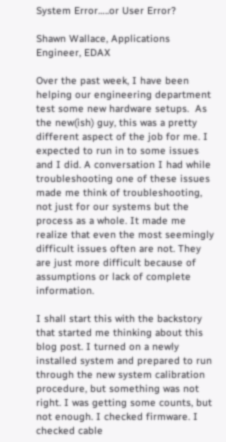System Error…..or User Error?

Shawn Wallace, Applications Engineer, EDAX

Over the past week, I have been helping our engineering department test some new hardware setups.  As the new(ish) guy, this was a pretty different aspect of the job for me. I expected to run in to some issues and I did. A conversation I had while troubleshooting one of these issues made me think of troubleshooting, not just for our systems but the process as a whole. It made me realize that even the most seemingly difficult issues often are not. They are just more difficult because of assumptions or lack of complete information.

I shall start this with the backstory that started me thinking about this blog post. I turned on a newly installed system and prepared to run through the new system calibration procedure, but something was not right. I was getting some counts, but not enough. I checked firmware. I checked cable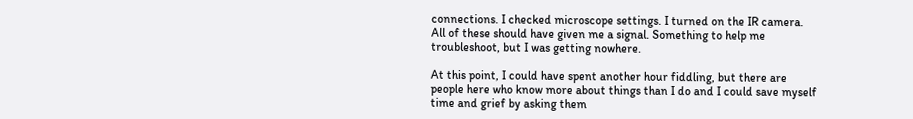connections. I checked microscope settings. I turned on the IR camera. All of these should have given me a signal. Something to help me troubleshoot, but I was getting nowhere.

At this point, I could have spent another hour fiddling, but there are people here who know more about things than I do and I could save myself time and grief by asking them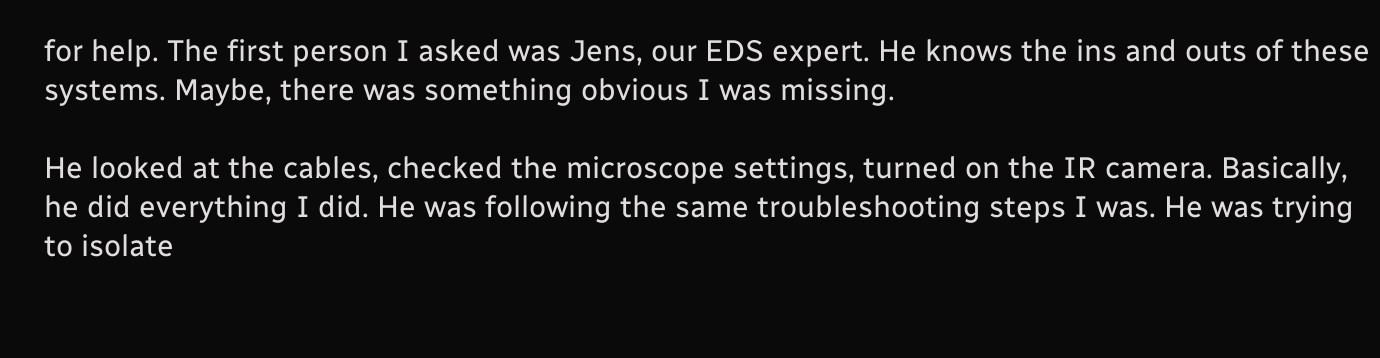for help. The first person I asked was Jens, our EDS expert. He knows the ins and outs of these systems. Maybe, there was something obvious I was missing.

He looked at the cables, checked the microscope settings, turned on the IR camera. Basically, he did everything I did. He was following the same troubleshooting steps I was. He was trying to isolate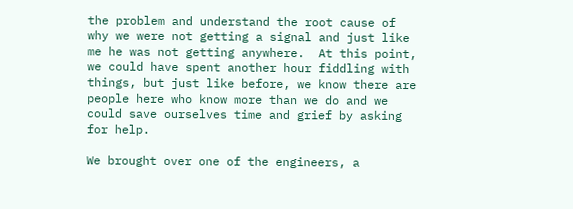the problem and understand the root cause of why we were not getting a signal and just like me he was not getting anywhere.  At this point, we could have spent another hour fiddling with things, but just like before, we know there are people here who know more than we do and we could save ourselves time and grief by asking for help.

We brought over one of the engineers, a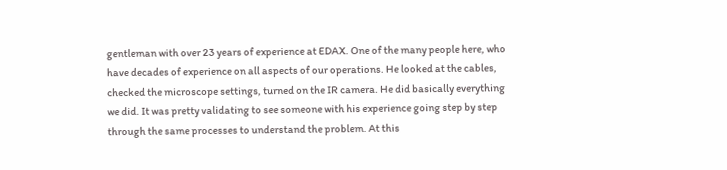gentleman with over 23 years of experience at EDAX. One of the many people here, who have decades of experience on all aspects of our operations. He looked at the cables, checked the microscope settings, turned on the IR camera. He did basically everything we did. It was pretty validating to see someone with his experience going step by step through the same processes to understand the problem. At this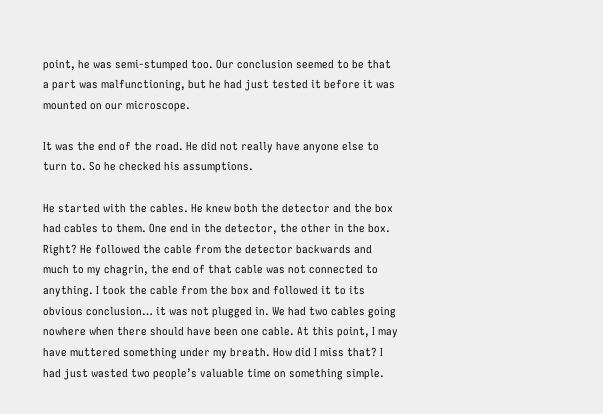point, he was semi-stumped too. Our conclusion seemed to be that a part was malfunctioning, but he had just tested it before it was mounted on our microscope.

It was the end of the road. He did not really have anyone else to turn to. So he checked his assumptions.

He started with the cables. He knew both the detector and the box had cables to them. One end in the detector, the other in the box. Right? He followed the cable from the detector backwards and much to my chagrin, the end of that cable was not connected to anything. I took the cable from the box and followed it to its obvious conclusion… it was not plugged in. We had two cables going nowhere when there should have been one cable. At this point, I may have muttered something under my breath. How did I miss that? I had just wasted two people’s valuable time on something simple.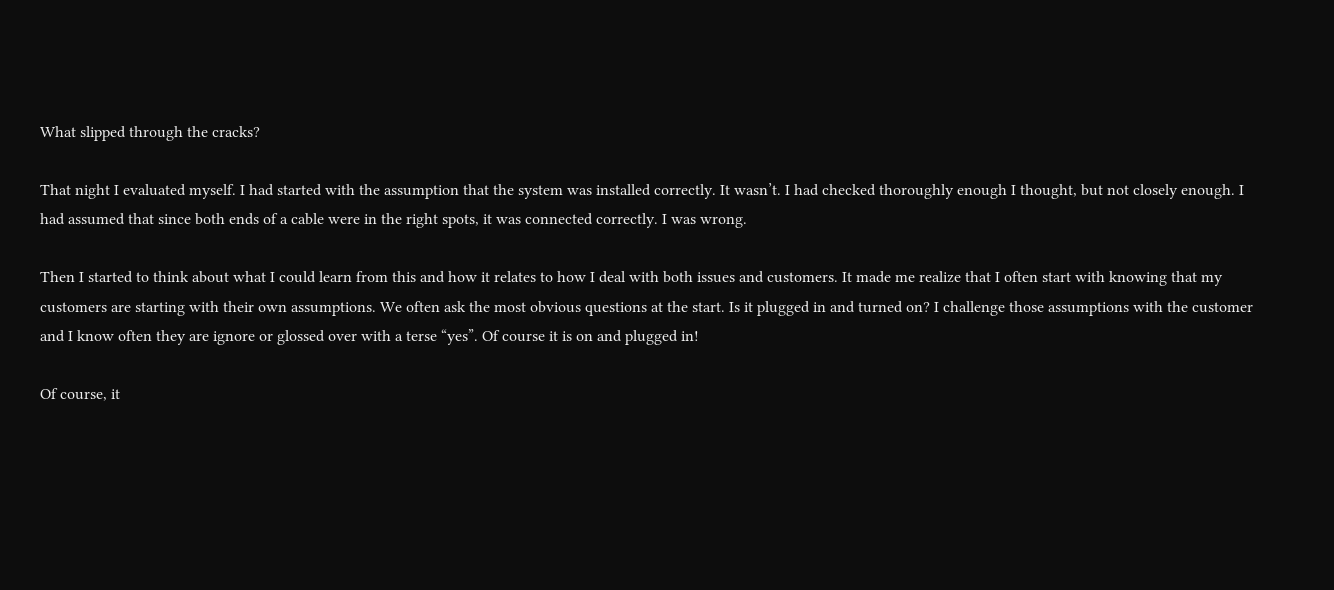What slipped through the cracks?

That night I evaluated myself. I had started with the assumption that the system was installed correctly. It wasn’t. I had checked thoroughly enough I thought, but not closely enough. I had assumed that since both ends of a cable were in the right spots, it was connected correctly. I was wrong.

Then I started to think about what I could learn from this and how it relates to how I deal with both issues and customers. It made me realize that I often start with knowing that my customers are starting with their own assumptions. We often ask the most obvious questions at the start. Is it plugged in and turned on? I challenge those assumptions with the customer and I know often they are ignore or glossed over with a terse “yes”. Of course it is on and plugged in!

Of course, it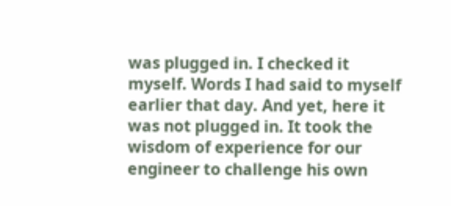was plugged in. I checked it myself. Words I had said to myself earlier that day. And yet, here it was not plugged in. It took the wisdom of experience for our engineer to challenge his own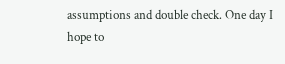assumptions and double check. One day I hope to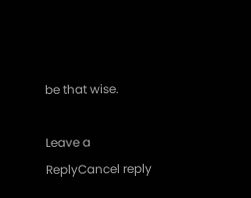be that wise.

Leave a ReplyCancel reply